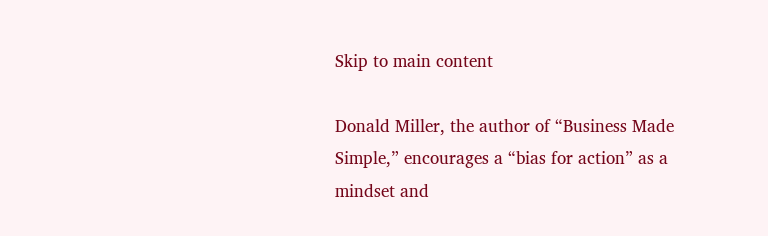Skip to main content

Donald Miller, the author of “Business Made Simple,” encourages a “bias for action” as a mindset and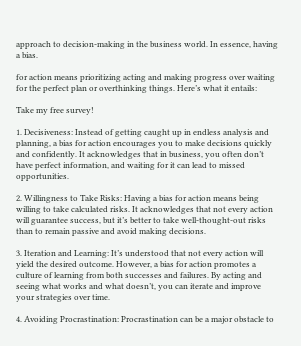approach to decision-making in the business world. In essence, having a bias.

for action means prioritizing acting and making progress over waiting for the perfect plan or overthinking things. Here’s what it entails:

Take my free survey!

1. Decisiveness: Instead of getting caught up in endless analysis and planning, a bias for action encourages you to make decisions quickly and confidently. It acknowledges that in business, you often don’t have perfect information, and waiting for it can lead to missed opportunities.

2. Willingness to Take Risks: Having a bias for action means being willing to take calculated risks. It acknowledges that not every action will guarantee success, but it’s better to take well-thought-out risks than to remain passive and avoid making decisions.

3. Iteration and Learning: It’s understood that not every action will yield the desired outcome. However, a bias for action promotes a culture of learning from both successes and failures. By acting and seeing what works and what doesn’t, you can iterate and improve your strategies over time.

4. Avoiding Procrastination: Procrastination can be a major obstacle to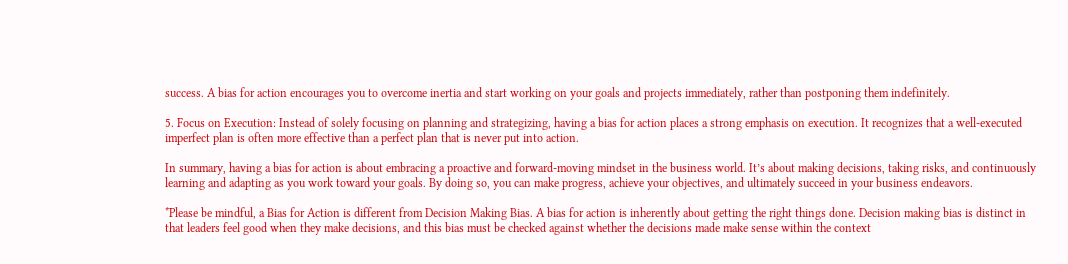success. A bias for action encourages you to overcome inertia and start working on your goals and projects immediately, rather than postponing them indefinitely.

5. Focus on Execution: Instead of solely focusing on planning and strategizing, having a bias for action places a strong emphasis on execution. It recognizes that a well-executed imperfect plan is often more effective than a perfect plan that is never put into action.

In summary, having a bias for action is about embracing a proactive and forward-moving mindset in the business world. It’s about making decisions, taking risks, and continuously learning and adapting as you work toward your goals. By doing so, you can make progress, achieve your objectives, and ultimately succeed in your business endeavors.

*Please be mindful, a Bias for Action is different from Decision Making Bias. A bias for action is inherently about getting the right things done. Decision making bias is distinct in that leaders feel good when they make decisions, and this bias must be checked against whether the decisions made make sense within the context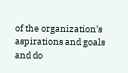of the organization’s aspirations and goals and do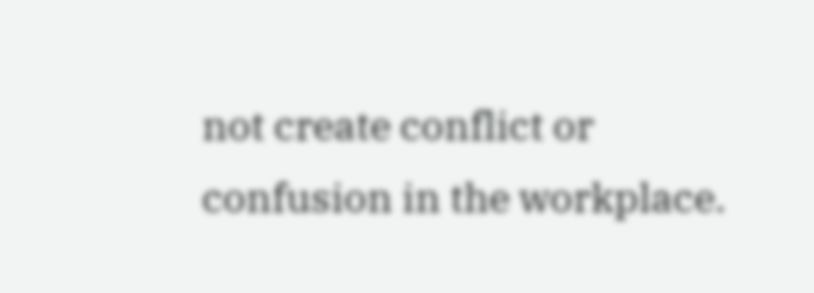not create conflict or confusion in the workplace.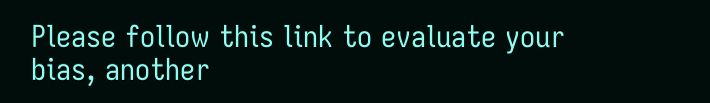Please follow this link to evaluate your bias, another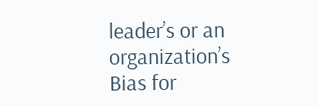leader’s or an organization’s Bias for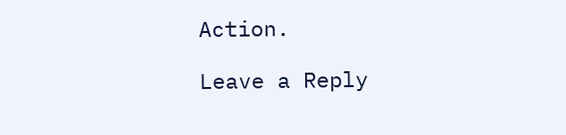Action.

Leave a Reply